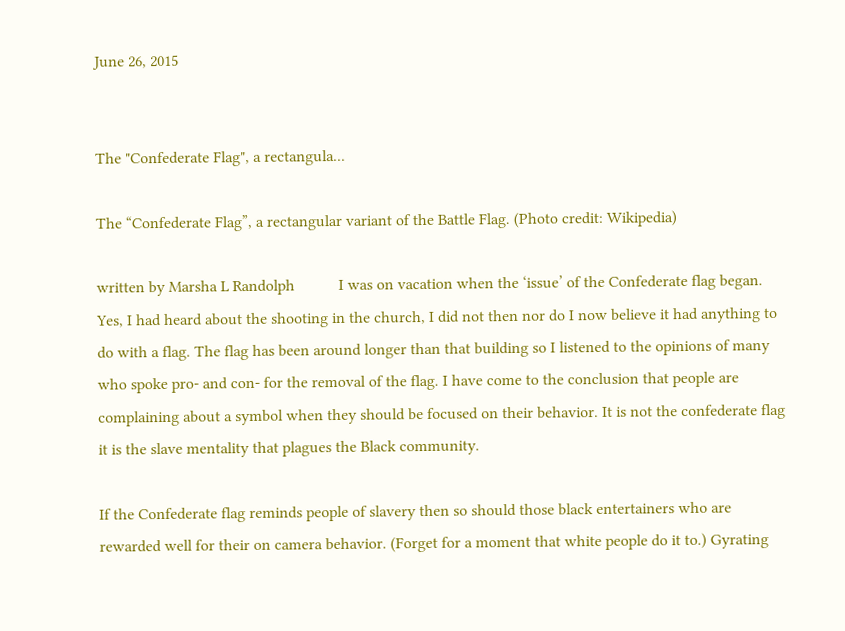June 26, 2015


The "Confederate Flag", a rectangula...

The “Confederate Flag”, a rectangular variant of the Battle Flag. (Photo credit: Wikipedia)

written by Marsha L Randolph           I was on vacation when the ‘issue’ of the Confederate flag began. Yes, I had heard about the shooting in the church, I did not then nor do I now believe it had anything to do with a flag. The flag has been around longer than that building so I listened to the opinions of many who spoke pro- and con- for the removal of the flag. I have come to the conclusion that people are complaining about a symbol when they should be focused on their behavior. It is not the confederate flag it is the slave mentality that plagues the Black community.

If the Confederate flag reminds people of slavery then so should those black entertainers who are rewarded well for their on camera behavior. (Forget for a moment that white people do it to.) Gyrating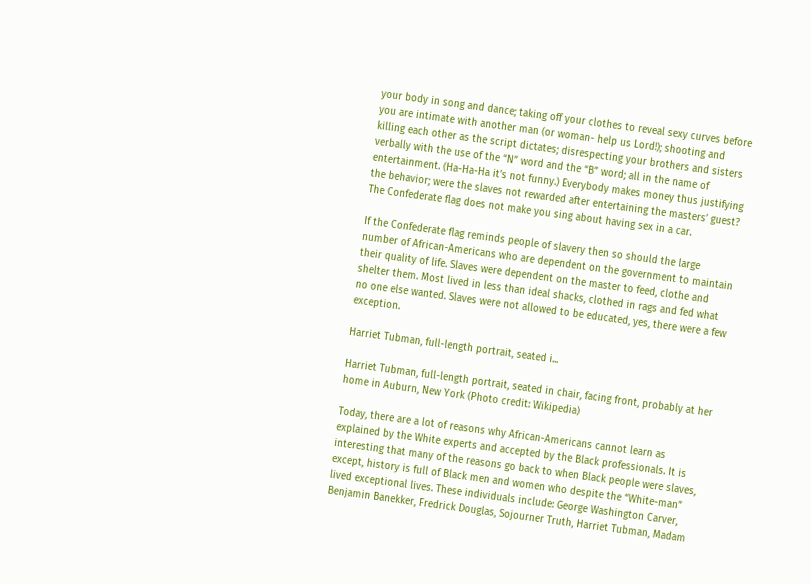your body in song and dance; taking off your clothes to reveal sexy curves before you are intimate with another man (or woman- help us Lord!); shooting and killing each other as the script dictates; disrespecting your brothers and sisters verbally with the use of the “N” word and the “B” word; all in the name of entertainment. (Ha-Ha-Ha it’s not funny.) Everybody makes money thus justifying the behavior; were the slaves not rewarded after entertaining the masters’ guest? The Confederate flag does not make you sing about having sex in a car.

If the Confederate flag reminds people of slavery then so should the large number of African-Americans who are dependent on the government to maintain their quality of life. Slaves were dependent on the master to feed, clothe and shelter them. Most lived in less than ideal shacks, clothed in rags and fed what no one else wanted. Slaves were not allowed to be educated, yes, there were a few exception.

Harriet Tubman, full-length portrait, seated i...

Harriet Tubman, full-length portrait, seated in chair, facing front, probably at her home in Auburn, New York (Photo credit: Wikipedia)

Today, there are a lot of reasons why African-Americans cannot learn as explained by the White experts and accepted by the Black professionals. It is interesting that many of the reasons go back to when Black people were slaves, except, history is full of Black men and women who despite the “White-man” lived exceptional lives. These individuals include: George Washington Carver, Benjamin Banekker, Fredrick Douglas, Sojourner Truth, Harriet Tubman, Madam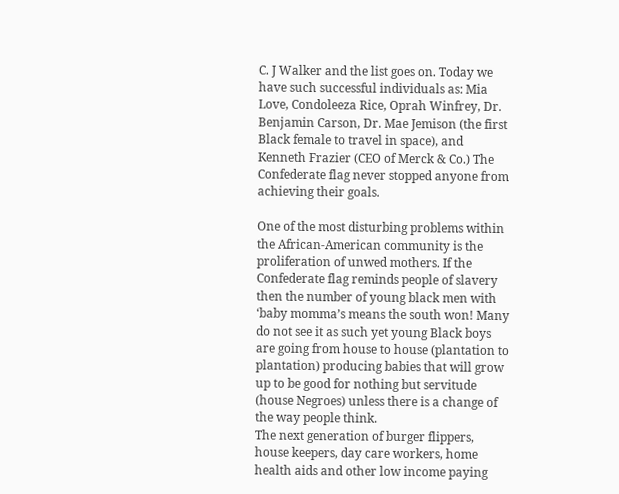C. J Walker and the list goes on. Today we have such successful individuals as: Mia Love, Condoleeza Rice, Oprah Winfrey, Dr. Benjamin Carson, Dr. Mae Jemison (the first Black female to travel in space), and Kenneth Frazier (CEO of Merck & Co.) The Confederate flag never stopped anyone from achieving their goals.

One of the most disturbing problems within the African-American community is the proliferation of unwed mothers. If the Confederate flag reminds people of slavery then the number of young black men with ‘baby momma’s means the south won! Many do not see it as such yet young Black boys are going from house to house (plantation to plantation) producing babies that will grow up to be good for nothing but servitude (house Negroes) unless there is a change of the way people think.
The next generation of burger flippers, house keepers, day care workers, home health aids and other low income paying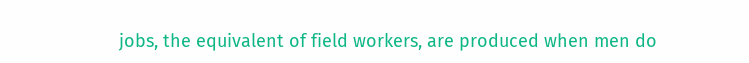jobs, the equivalent of field workers, are produced when men do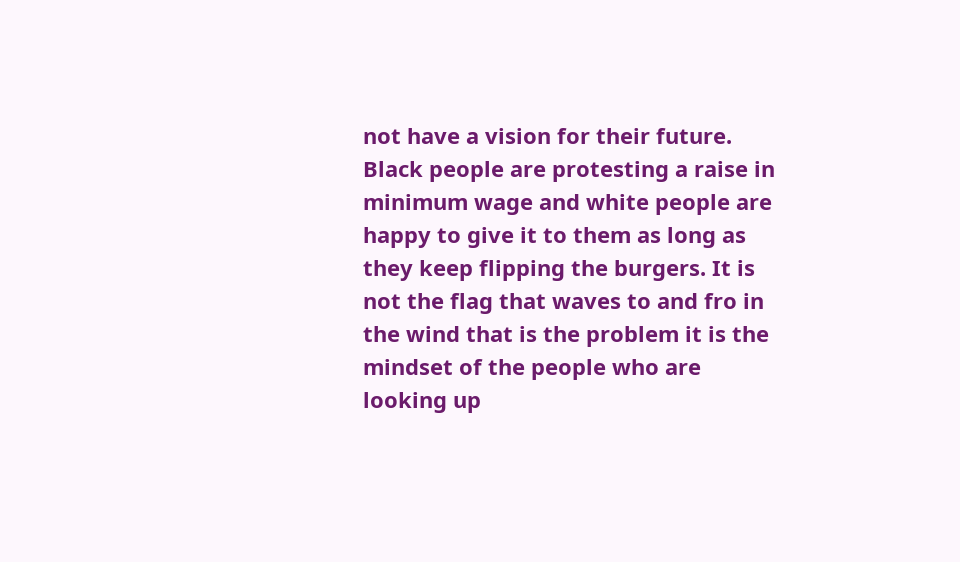not have a vision for their future. Black people are protesting a raise in minimum wage and white people are happy to give it to them as long as they keep flipping the burgers. It is not the flag that waves to and fro in the wind that is the problem it is the mindset of the people who are looking up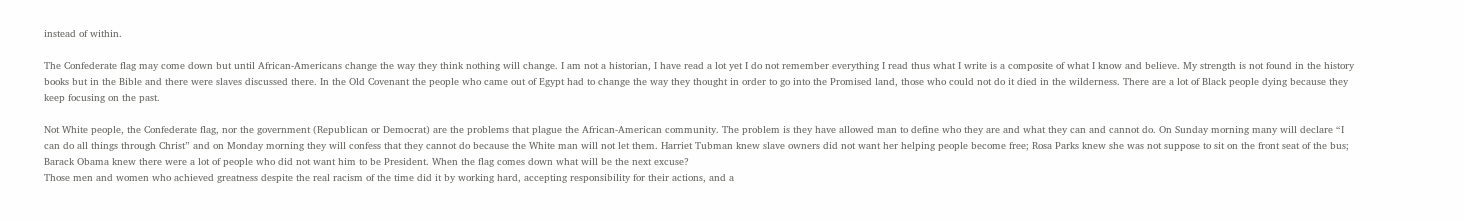instead of within.

The Confederate flag may come down but until African-Americans change the way they think nothing will change. I am not a historian, I have read a lot yet I do not remember everything I read thus what I write is a composite of what I know and believe. My strength is not found in the history books but in the Bible and there were slaves discussed there. In the Old Covenant the people who came out of Egypt had to change the way they thought in order to go into the Promised land, those who could not do it died in the wilderness. There are a lot of Black people dying because they keep focusing on the past.

Not White people, the Confederate flag, nor the government (Republican or Democrat) are the problems that plague the African-American community. The problem is they have allowed man to define who they are and what they can and cannot do. On Sunday morning many will declare “I can do all things through Christ” and on Monday morning they will confess that they cannot do because the White man will not let them. Harriet Tubman knew slave owners did not want her helping people become free; Rosa Parks knew she was not suppose to sit on the front seat of the bus; Barack Obama knew there were a lot of people who did not want him to be President. When the flag comes down what will be the next excuse?
Those men and women who achieved greatness despite the real racism of the time did it by working hard, accepting responsibility for their actions, and a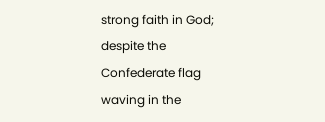strong faith in God; despite the Confederate flag waving in the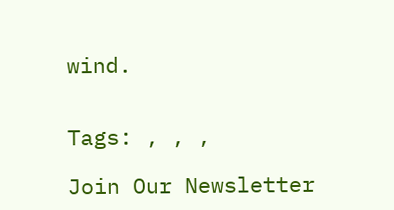wind.


Tags: , , ,

Join Our Newsletter